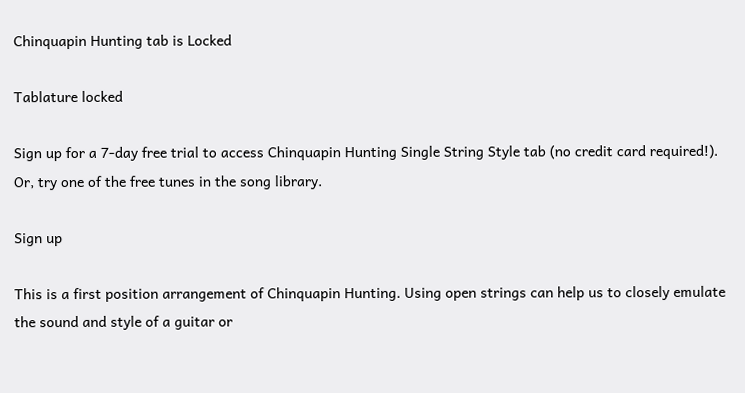Chinquapin Hunting tab is Locked

Tablature locked

Sign up for a 7-day free trial to access Chinquapin Hunting Single String Style tab (no credit card required!). Or, try one of the free tunes in the song library.

Sign up

This is a first position arrangement of Chinquapin Hunting. Using open strings can help us to closely emulate the sound and style of a guitar or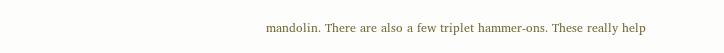mandolin. There are also a few triplet hammer-ons. These really help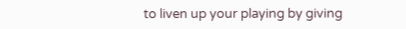to liven up your playing by giving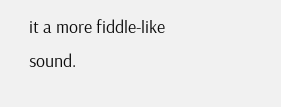it a more fiddle-like sound.